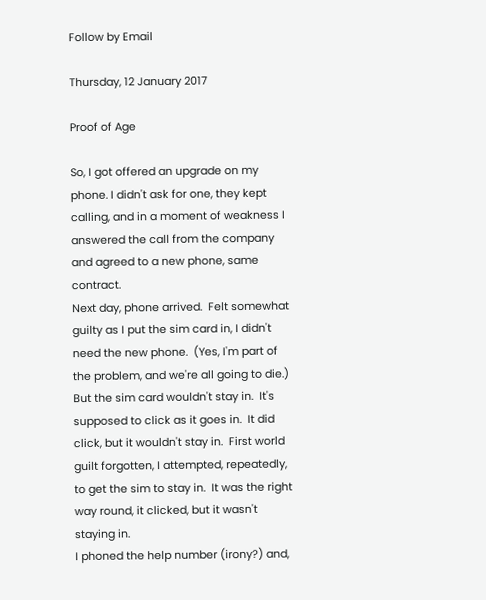Follow by Email

Thursday, 12 January 2017

Proof of Age

So, I got offered an upgrade on my phone. I didn't ask for one, they kept calling, and in a moment of weakness I answered the call from the company and agreed to a new phone, same contract.
Next day, phone arrived.  Felt somewhat guilty as I put the sim card in, I didn't need the new phone.  (Yes, I'm part of the problem, and we're all going to die.)
But the sim card wouldn't stay in.  It's supposed to click as it goes in.  It did click, but it wouldn't stay in.  First world guilt forgotten, I attempted, repeatedly, to get the sim to stay in.  It was the right way round, it clicked, but it wasn't staying in.
I phoned the help number (irony?) and,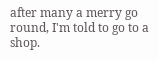after many a merry go round, I'm told to go to a shop.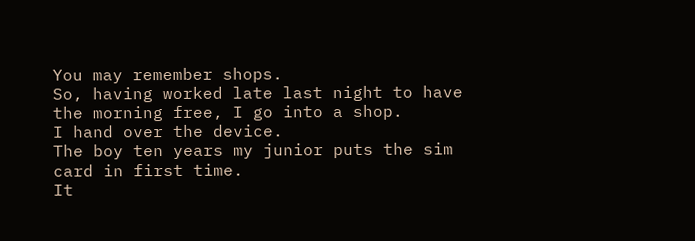You may remember shops.
So, having worked late last night to have the morning free, I go into a shop.
I hand over the device.
The boy ten years my junior puts the sim card in first time.
It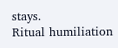stays.
Ritual humiliation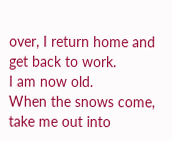over, I return home and get back to work.
I am now old.
When the snows come, take me out into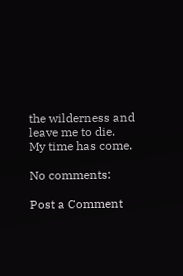the wilderness and leave me to die.
My time has come.

No comments:

Post a Comment